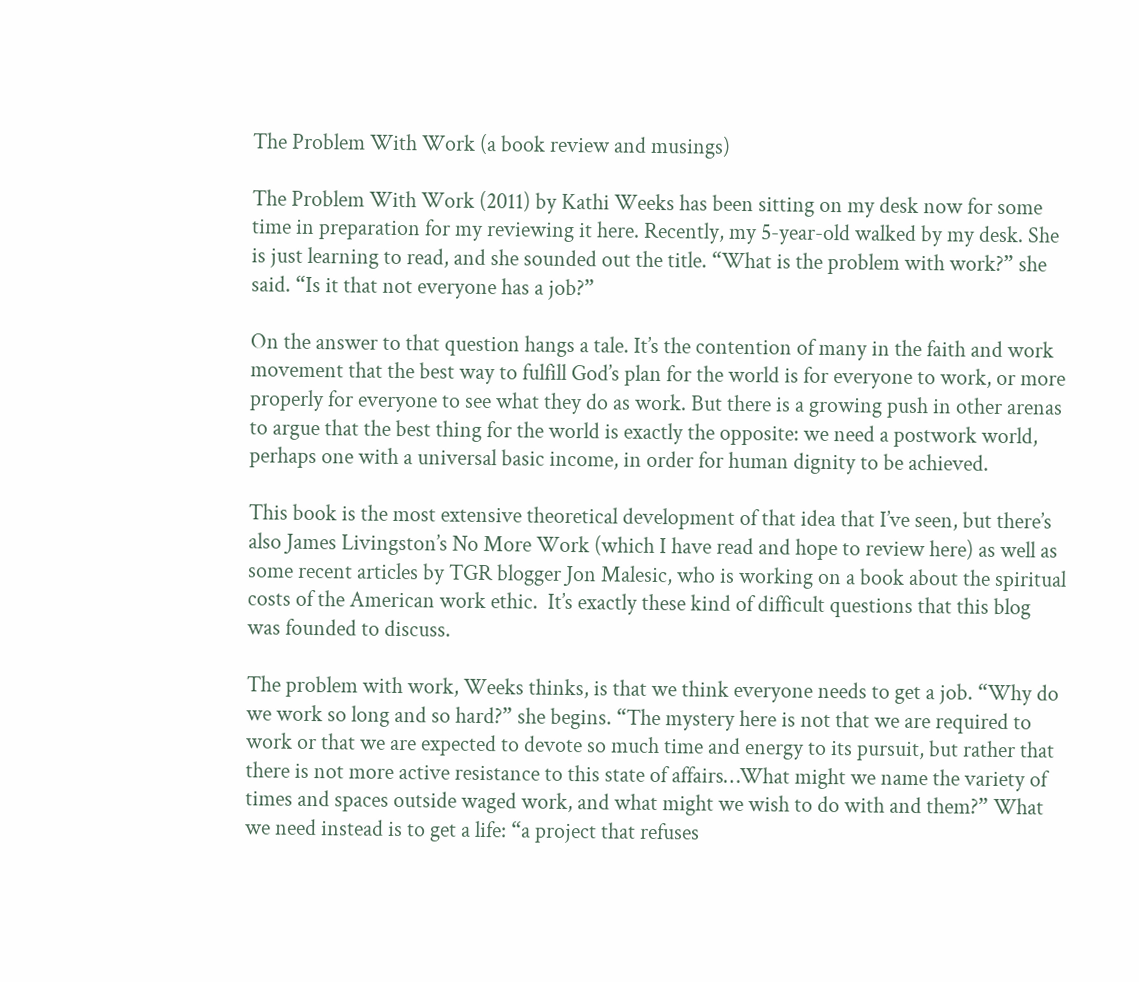The Problem With Work (a book review and musings)

The Problem With Work (2011) by Kathi Weeks has been sitting on my desk now for some time in preparation for my reviewing it here. Recently, my 5-year-old walked by my desk. She is just learning to read, and she sounded out the title. “What is the problem with work?” she said. “Is it that not everyone has a job?”

On the answer to that question hangs a tale. It’s the contention of many in the faith and work movement that the best way to fulfill God’s plan for the world is for everyone to work, or more properly for everyone to see what they do as work. But there is a growing push in other arenas to argue that the best thing for the world is exactly the opposite: we need a postwork world, perhaps one with a universal basic income, in order for human dignity to be achieved.

This book is the most extensive theoretical development of that idea that I’ve seen, but there’s also James Livingston’s No More Work (which I have read and hope to review here) as well as some recent articles by TGR blogger Jon Malesic, who is working on a book about the spiritual costs of the American work ethic.  It’s exactly these kind of difficult questions that this blog was founded to discuss.

The problem with work, Weeks thinks, is that we think everyone needs to get a job. “Why do we work so long and so hard?” she begins. “The mystery here is not that we are required to work or that we are expected to devote so much time and energy to its pursuit, but rather that there is not more active resistance to this state of affairs…What might we name the variety of times and spaces outside waged work, and what might we wish to do with and them?” What we need instead is to get a life: “a project that refuses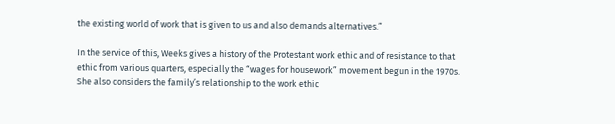the existing world of work that is given to us and also demands alternatives.”

In the service of this, Weeks gives a history of the Protestant work ethic and of resistance to that ethic from various quarters, especially the “wages for housework” movement begun in the 1970s. She also considers the family’s relationship to the work ethic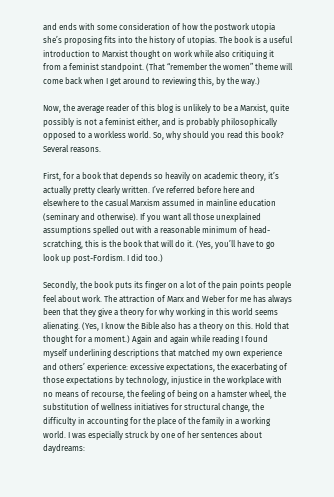and ends with some consideration of how the postwork utopia she’s proposing fits into the history of utopias. The book is a useful introduction to Marxist thought on work while also critiquing it from a feminist standpoint. (That “remember the women” theme will come back when I get around to reviewing this, by the way.)

Now, the average reader of this blog is unlikely to be a Marxist, quite possibly is not a feminist either, and is probably philosophically opposed to a workless world. So, why should you read this book? Several reasons.

First, for a book that depends so heavily on academic theory, it’s actually pretty clearly written. I’ve referred before here and elsewhere to the casual Marxism assumed in mainline education (seminary and otherwise). If you want all those unexplained assumptions spelled out with a reasonable minimum of head-scratching, this is the book that will do it. (Yes, you’ll have to go look up post-Fordism. I did too.)

Secondly, the book puts its finger on a lot of the pain points people feel about work. The attraction of Marx and Weber for me has always been that they give a theory for why working in this world seems alienating. (Yes, I know the Bible also has a theory on this. Hold that thought for a moment.) Again and again while reading I found myself underlining descriptions that matched my own experience and others’ experience: excessive expectations, the exacerbating of those expectations by technology, injustice in the workplace with no means of recourse, the feeling of being on a hamster wheel, the substitution of wellness initiatives for structural change, the difficulty in accounting for the place of the family in a working world. I was especially struck by one of her sentences about daydreams: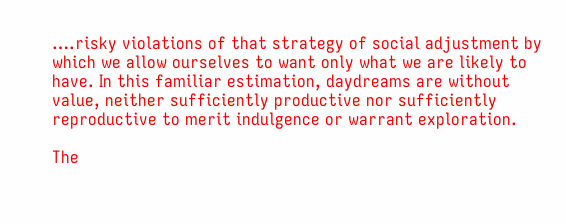….risky violations of that strategy of social adjustment by which we allow ourselves to want only what we are likely to have. In this familiar estimation, daydreams are without value, neither sufficiently productive nor sufficiently reproductive to merit indulgence or warrant exploration.

The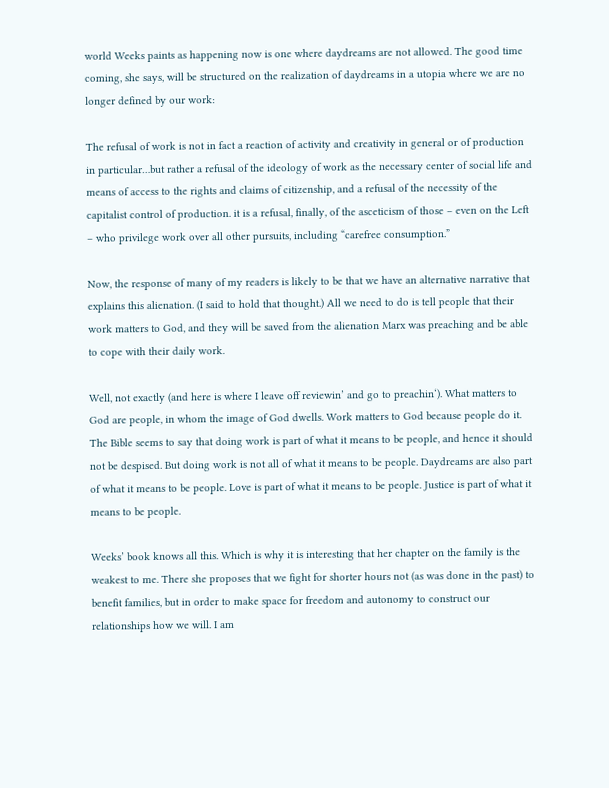world Weeks paints as happening now is one where daydreams are not allowed. The good time coming, she says, will be structured on the realization of daydreams in a utopia where we are no longer defined by our work:

The refusal of work is not in fact a reaction of activity and creativity in general or of production in particular…but rather a refusal of the ideology of work as the necessary center of social life and means of access to the rights and claims of citizenship, and a refusal of the necessity of the capitalist control of production. it is a refusal, finally, of the asceticism of those – even on the Left – who privilege work over all other pursuits, including “carefree consumption.”

Now, the response of many of my readers is likely to be that we have an alternative narrative that explains this alienation. (I said to hold that thought.) All we need to do is tell people that their work matters to God, and they will be saved from the alienation Marx was preaching and be able to cope with their daily work.

Well, not exactly (and here is where I leave off reviewin’ and go to preachin‘). What matters to God are people, in whom the image of God dwells. Work matters to God because people do it. The Bible seems to say that doing work is part of what it means to be people, and hence it should not be despised. But doing work is not all of what it means to be people. Daydreams are also part of what it means to be people. Love is part of what it means to be people. Justice is part of what it means to be people.

Weeks’ book knows all this. Which is why it is interesting that her chapter on the family is the weakest to me. There she proposes that we fight for shorter hours not (as was done in the past) to benefit families, but in order to make space for freedom and autonomy to construct our relationships how we will. I am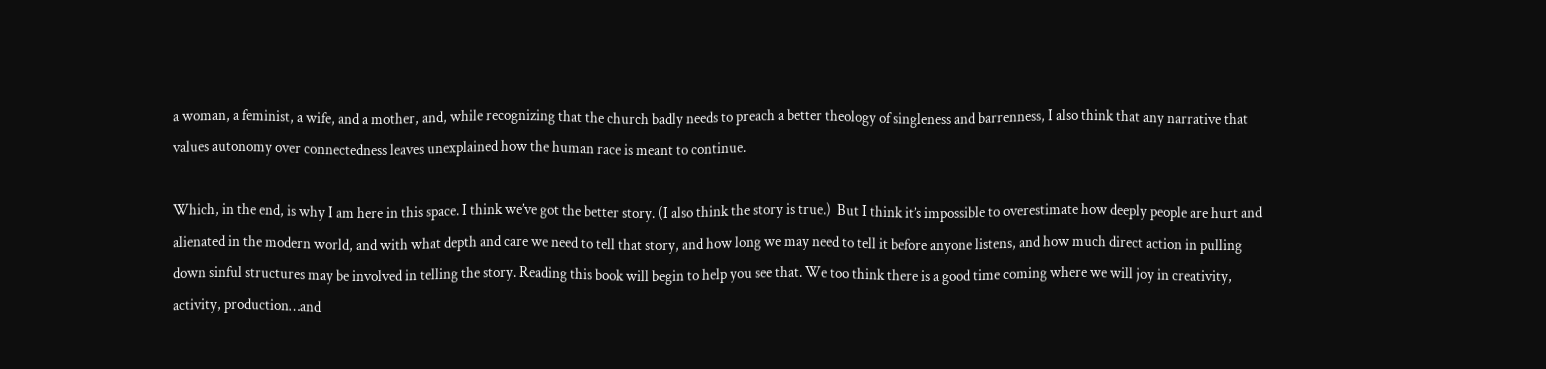a woman, a feminist, a wife, and a mother, and, while recognizing that the church badly needs to preach a better theology of singleness and barrenness, I also think that any narrative that values autonomy over connectedness leaves unexplained how the human race is meant to continue.

Which, in the end, is why I am here in this space. I think we’ve got the better story. (I also think the story is true.)  But I think it’s impossible to overestimate how deeply people are hurt and alienated in the modern world, and with what depth and care we need to tell that story, and how long we may need to tell it before anyone listens, and how much direct action in pulling down sinful structures may be involved in telling the story. Reading this book will begin to help you see that. We too think there is a good time coming where we will joy in creativity, activity, production…and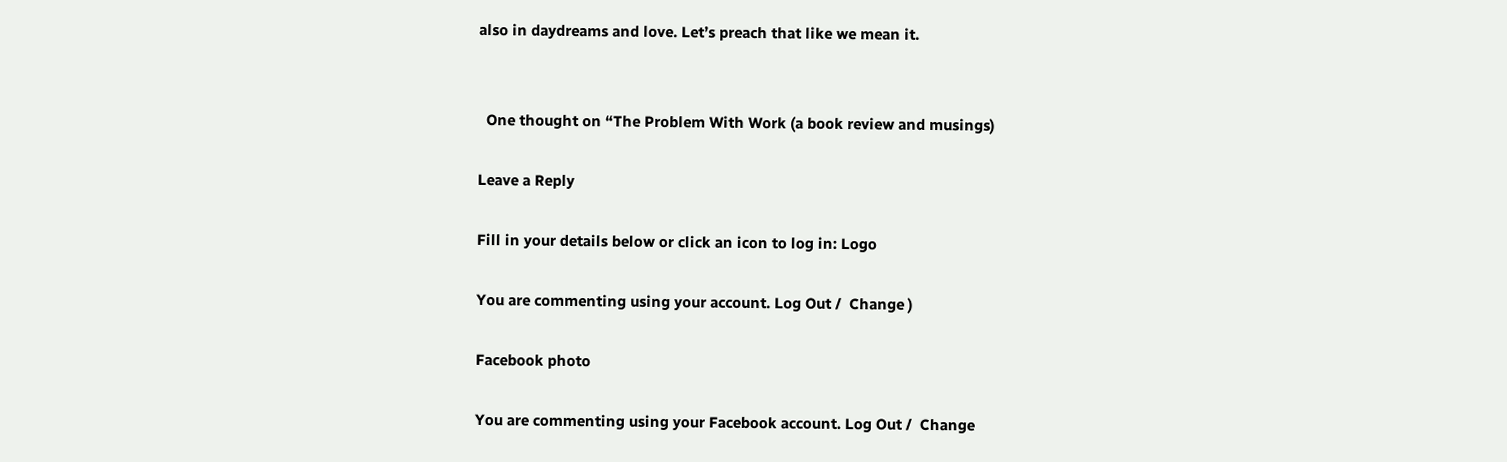also in daydreams and love. Let’s preach that like we mean it.


  One thought on “The Problem With Work (a book review and musings)

Leave a Reply

Fill in your details below or click an icon to log in: Logo

You are commenting using your account. Log Out /  Change )

Facebook photo

You are commenting using your Facebook account. Log Out /  Change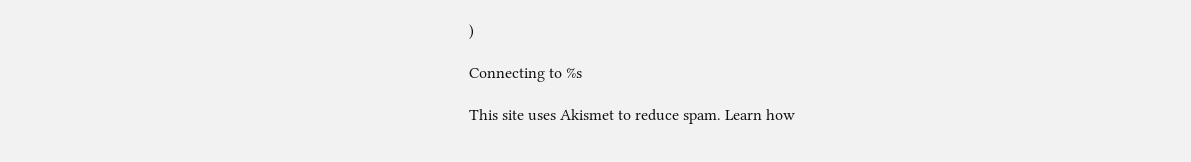)

Connecting to %s

This site uses Akismet to reduce spam. Learn how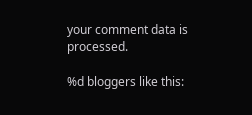your comment data is processed.

%d bloggers like this: